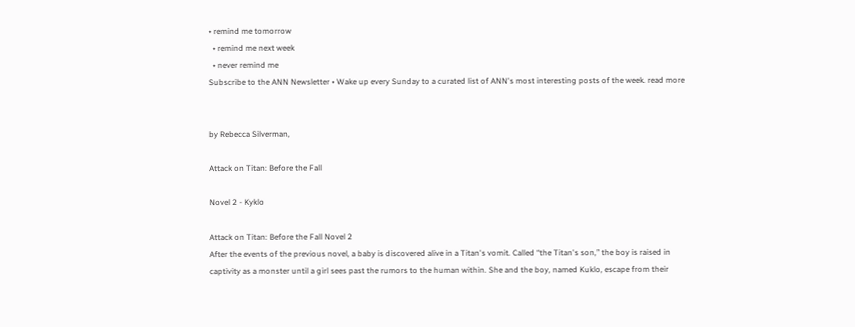• remind me tomorrow
  • remind me next week
  • never remind me
Subscribe to the ANN Newsletter • Wake up every Sunday to a curated list of ANN's most interesting posts of the week. read more


by Rebecca Silverman,

Attack on Titan: Before the Fall

Novel 2 - Kyklo

Attack on Titan: Before the Fall Novel 2
After the events of the previous novel, a baby is discovered alive in a Titan's vomit. Called “the Titan's son,” the boy is raised in captivity as a monster until a girl sees past the rumors to the human within. She and the boy, named Kuklo, escape from their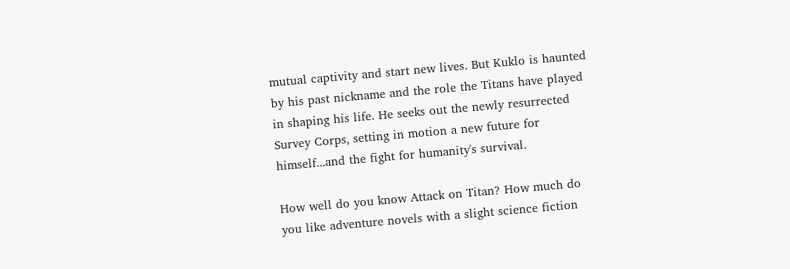mutual captivity and start new lives. But Kuklo is haunted by his past nickname and the role the Titans have played in shaping his life. He seeks out the newly resurrected Survey Corps, setting in motion a new future for himself...and the fight for humanity's survival.

How well do you know Attack on Titan? How much do you like adventure novels with a slight science fiction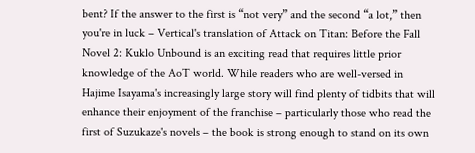bent? If the answer to the first is “not very” and the second “a lot,” then you're in luck – Vertical's translation of Attack on Titan: Before the Fall Novel 2: Kuklo Unbound is an exciting read that requires little prior knowledge of the AoT world. While readers who are well-versed in Hajime Isayama's increasingly large story will find plenty of tidbits that will enhance their enjoyment of the franchise – particularly those who read the first of Suzukaze's novels – the book is strong enough to stand on its own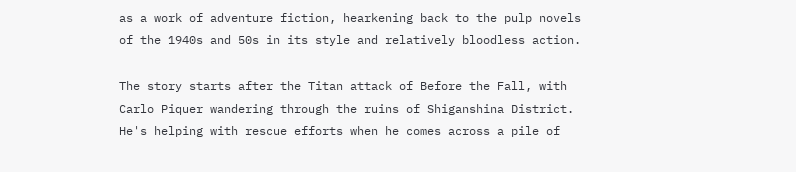as a work of adventure fiction, hearkening back to the pulp novels of the 1940s and 50s in its style and relatively bloodless action.

The story starts after the Titan attack of Before the Fall, with Carlo Piquer wandering through the ruins of Shiganshina District. He's helping with rescue efforts when he comes across a pile of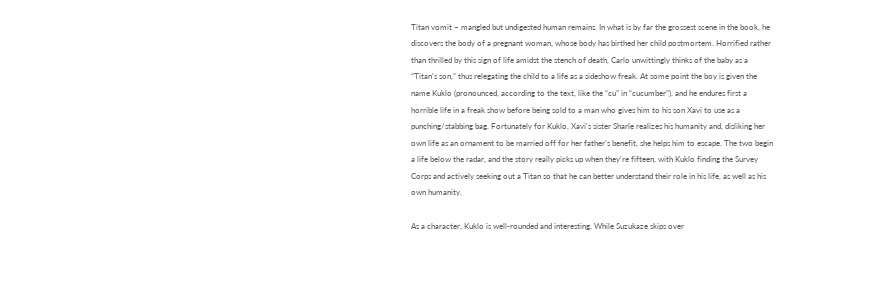Titan vomit – mangled but undigested human remains. In what is by far the grossest scene in the book, he discovers the body of a pregnant woman, whose body has birthed her child postmortem. Horrified rather than thrilled by this sign of life amidst the stench of death, Carlo unwittingly thinks of the baby as a “Titan's son,” thus relegating the child to a life as a sideshow freak. At some point the boy is given the name Kuklo (pronounced, according to the text, like the “cu” in “cucumber”), and he endures first a horrible life in a freak show before being sold to a man who gives him to his son Xavi to use as a punching/stabbing bag. Fortunately for Kuklo, Xavi's sister Sharle realizes his humanity and, disliking her own life as an ornament to be married off for her father's benefit, she helps him to escape. The two begin a life below the radar, and the story really picks up when they're fifteen, with Kuklo finding the Survey Corps and actively seeking out a Titan so that he can better understand their role in his life, as well as his own humanity.

As a character, Kuklo is well-rounded and interesting. While Suzukaze skips over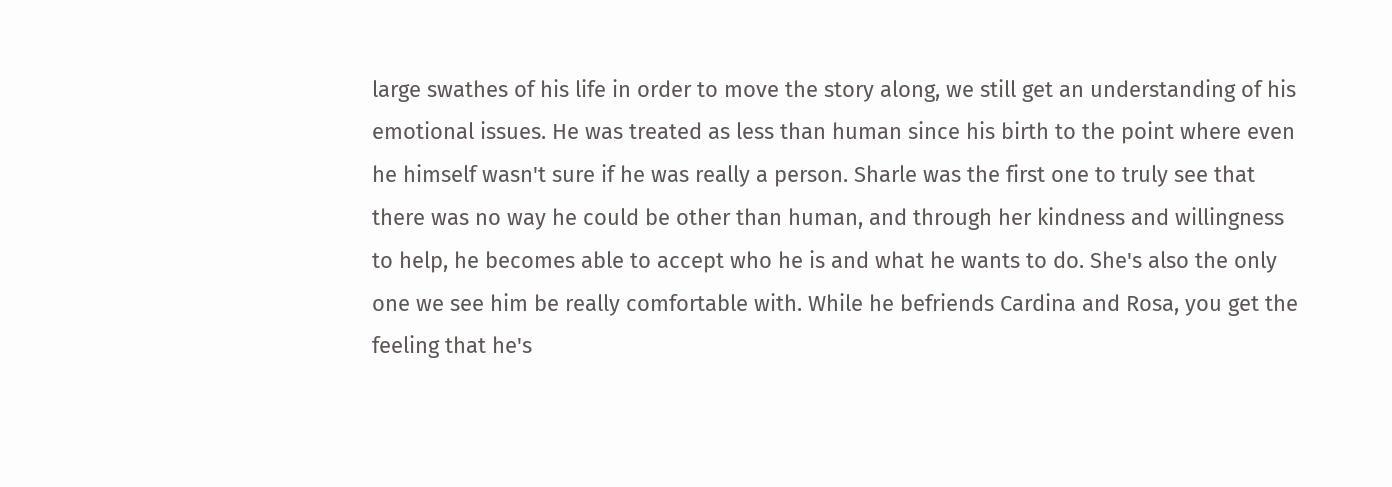large swathes of his life in order to move the story along, we still get an understanding of his emotional issues. He was treated as less than human since his birth to the point where even he himself wasn't sure if he was really a person. Sharle was the first one to truly see that there was no way he could be other than human, and through her kindness and willingness to help, he becomes able to accept who he is and what he wants to do. She's also the only one we see him be really comfortable with. While he befriends Cardina and Rosa, you get the feeling that he's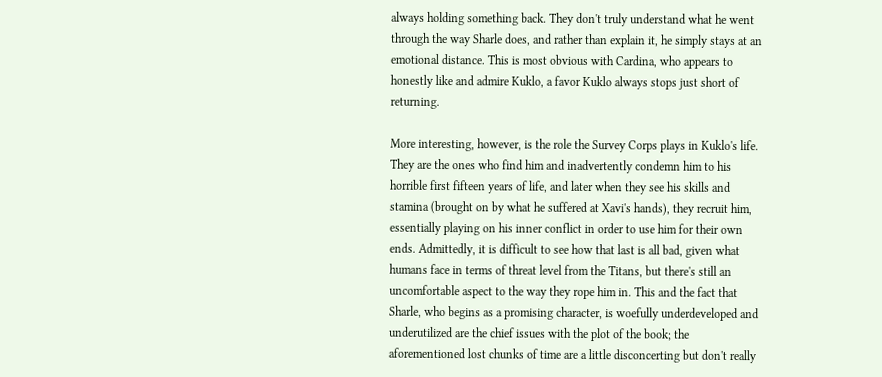always holding something back. They don't truly understand what he went through the way Sharle does, and rather than explain it, he simply stays at an emotional distance. This is most obvious with Cardina, who appears to honestly like and admire Kuklo, a favor Kuklo always stops just short of returning.

More interesting, however, is the role the Survey Corps plays in Kuklo's life. They are the ones who find him and inadvertently condemn him to his horrible first fifteen years of life, and later when they see his skills and stamina (brought on by what he suffered at Xavi's hands), they recruit him, essentially playing on his inner conflict in order to use him for their own ends. Admittedly, it is difficult to see how that last is all bad, given what humans face in terms of threat level from the Titans, but there's still an uncomfortable aspect to the way they rope him in. This and the fact that Sharle, who begins as a promising character, is woefully underdeveloped and underutilized are the chief issues with the plot of the book; the aforementioned lost chunks of time are a little disconcerting but don't really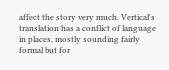affect the story very much. Vertical's translation has a conflict of language in places, mostly sounding fairly formal but for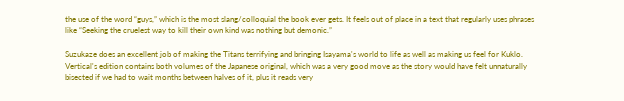the use of the word “guys,” which is the most slang/colloquial the book ever gets. It feels out of place in a text that regularly uses phrases like “Seeking the cruelest way to kill their own kind was nothing but demonic.”

Suzukaze does an excellent job of making the Titans terrifying and bringing Isayama's world to life as well as making us feel for Kuklo. Vertical's edition contains both volumes of the Japanese original, which was a very good move as the story would have felt unnaturally bisected if we had to wait months between halves of it, plus it reads very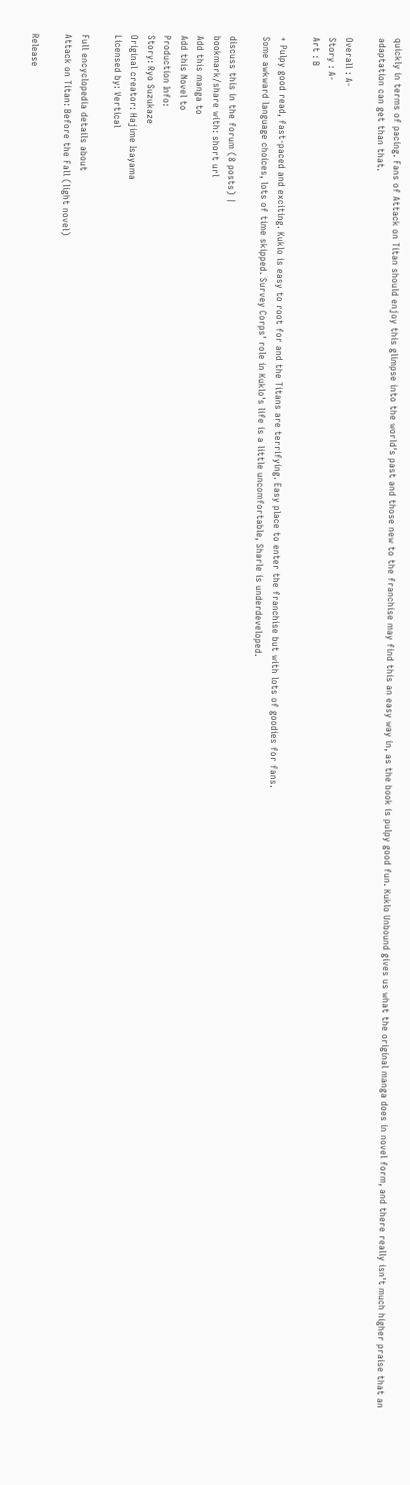quickly in terms of pacing. Fans of Attack on Titan should enjoy this glimpse into the world's past and those new to the franchise may find this an easy way in, as the book is pulpy good fun. Kuklo Unbound gives us what the original manga does in novel form, and there really isn't much higher praise that an adaptation can get than that.

Overall : A-
Story : A-
Art : B

+ Pulpy good read, fast-paced and exciting. Kuklo is easy to root for and the Titans are terrifying. Easy place to enter the franchise but with lots of goodies for fans.
Some awkward language choices, lots of time skipped. Survey Corps' role in Kuklo's life is a little uncomfortable, Sharle is underdeveloped.

discuss this in the forum (8 posts) |
bookmark/share with: short url
Add this manga to
Add this Novel to
Production Info:
Story: Ryo Suzukaze
Original creator: Hajime Isayama
Licensed by: Vertical

Full encyclopedia details about
Attack on Titan: Before the Fall (light novel)

Release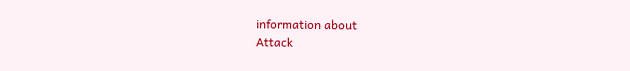information about
Attack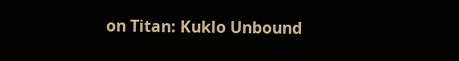on Titan: Kuklo Unbound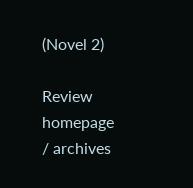(Novel 2)

Review homepage / archives